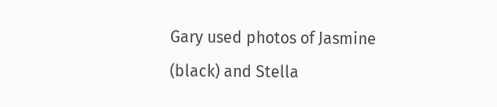Gary used photos of Jasmine (black) and Stella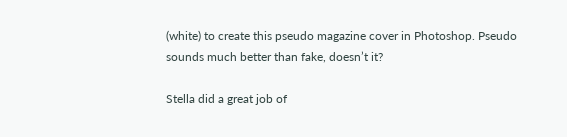(white) to create this pseudo magazine cover in Photoshop. Pseudo sounds much better than fake, doesn’t it?

Stella did a great job of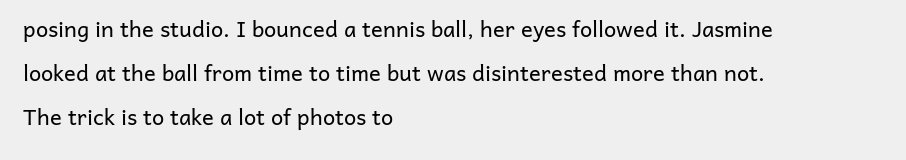posing in the studio. I bounced a tennis ball, her eyes followed it. Jasmine looked at the ball from time to time but was disinterested more than not. The trick is to take a lot of photos to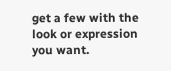get a few with the look or expression you want.